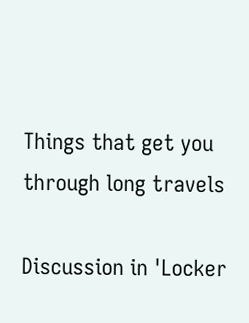Things that get you through long travels

Discussion in 'Locker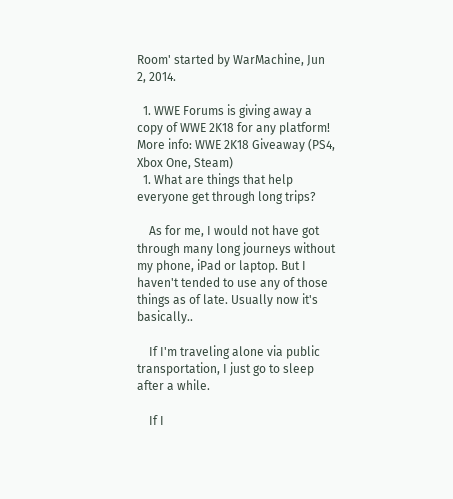Room' started by WarMachine, Jun 2, 2014.

  1. WWE Forums is giving away a copy of WWE 2K18 for any platform! More info: WWE 2K18 Giveaway (PS4, Xbox One, Steam)
  1. What are things that help everyone get through long trips?

    As for me, I would not have got through many long journeys without my phone, iPad or laptop. But I haven't tended to use any of those things as of late. Usually now it's basically..

    If I'm traveling alone via public transportation, I just go to sleep after a while.

    If I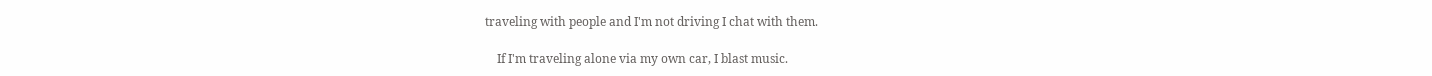traveling with people and I'm not driving I chat with them.

    If I'm traveling alone via my own car, I blast music.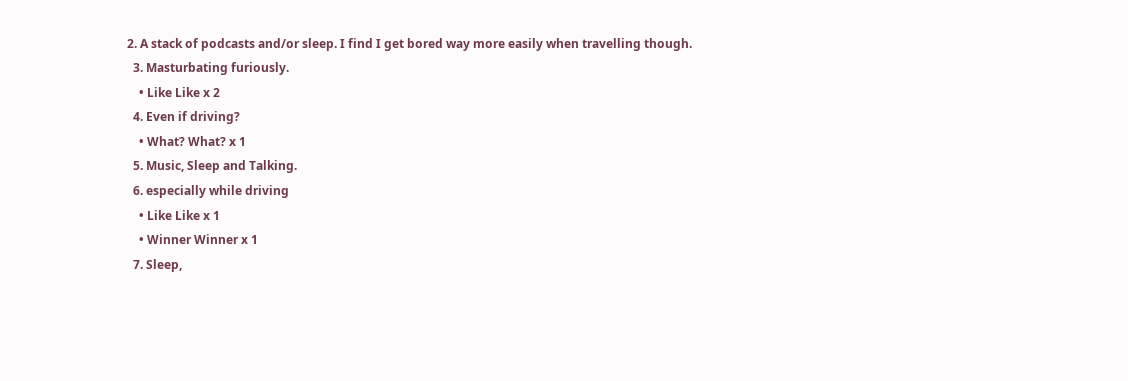2. A stack of podcasts and/or sleep. I find I get bored way more easily when travelling though.
  3. Masturbating furiously.
    • Like Like x 2
  4. Even if driving?
    • What? What? x 1
  5. Music, Sleep and Talking.
  6. especially while driving
    • Like Like x 1
    • Winner Winner x 1
  7. Sleep,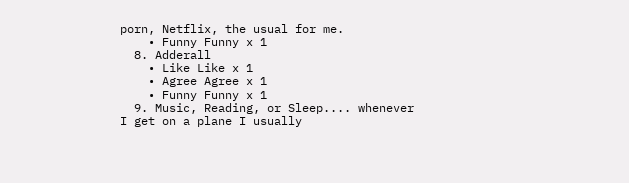porn, Netflix, the usual for me.
    • Funny Funny x 1
  8. Adderall
    • Like Like x 1
    • Agree Agree x 1
    • Funny Funny x 1
  9. Music, Reading, or Sleep.... whenever I get on a plane I usually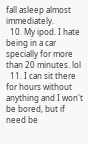fall asleep almost immediately.
  10. My ipod. I hate being in a car specially for more than 20 minutes. lol
  11. I can sit there for hours without anything and I won't be bored, but if need be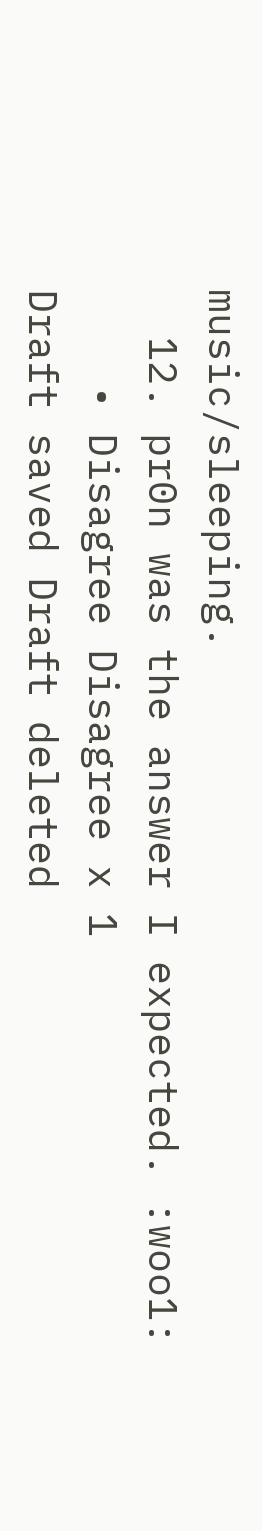music/sleeping.
  12. pr0n was the answer I expected. :woo1:
    • Disagree Disagree x 1
Draft saved Draft deleted